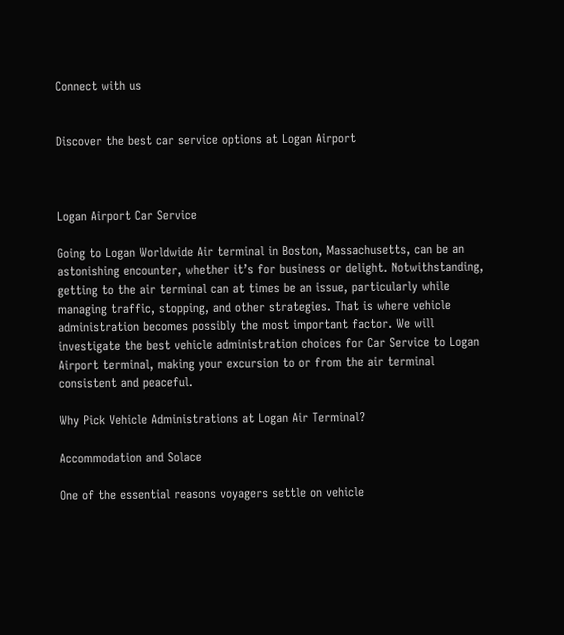Connect with us


Discover the best car service options at Logan Airport



Logan Airport Car Service

Going to Logan Worldwide Air terminal in Boston, Massachusetts, can be an astonishing encounter, whether it’s for business or delight. Notwithstanding, getting to the air terminal can at times be an issue, particularly while managing traffic, stopping, and other strategies. That is where vehicle administration becomes possibly the most important factor. We will investigate the best vehicle administration choices for Car Service to Logan Airport terminal, making your excursion to or from the air terminal consistent and peaceful.

Why Pick Vehicle Administrations at Logan Air Terminal?

Accommodation and Solace

One of the essential reasons voyagers settle on vehicle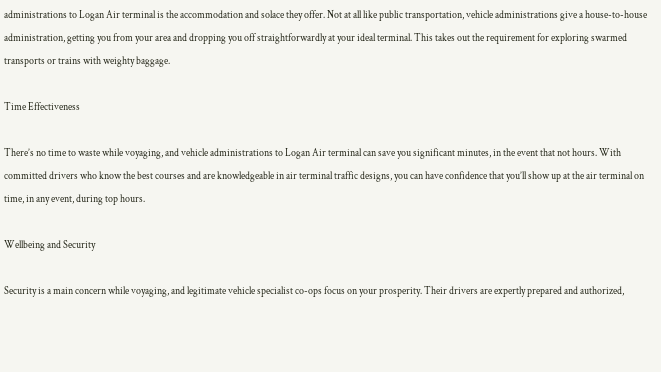administrations to Logan Air terminal is the accommodation and solace they offer. Not at all like public transportation, vehicle administrations give a house-to-house administration, getting you from your area and dropping you off straightforwardly at your ideal terminal. This takes out the requirement for exploring swarmed transports or trains with weighty baggage.

Time Effectiveness

There’s no time to waste while voyaging, and vehicle administrations to Logan Air terminal can save you significant minutes, in the event that not hours. With committed drivers who know the best courses and are knowledgeable in air terminal traffic designs, you can have confidence that you’ll show up at the air terminal on time, in any event, during top hours.

Wellbeing and Security

Security is a main concern while voyaging, and legitimate vehicle specialist co-ops focus on your prosperity. Their drivers are expertly prepared and authorized,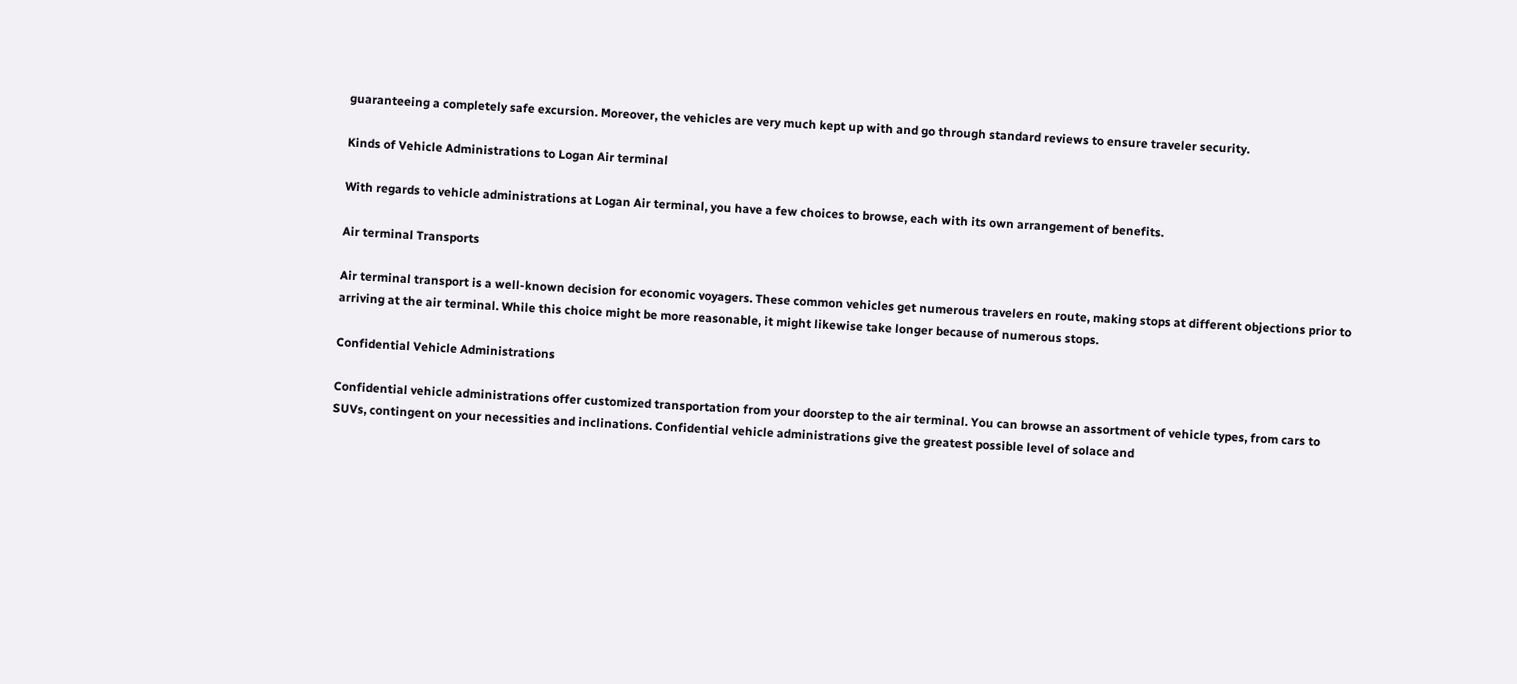guaranteeing a completely safe excursion. Moreover, the vehicles are very much kept up with and go through standard reviews to ensure traveler security.

Kinds of Vehicle Administrations to Logan Air terminal

With regards to vehicle administrations at Logan Air terminal, you have a few choices to browse, each with its own arrangement of benefits.

Air terminal Transports

Air terminal transport is a well-known decision for economic voyagers. These common vehicles get numerous travelers en route, making stops at different objections prior to arriving at the air terminal. While this choice might be more reasonable, it might likewise take longer because of numerous stops.

Confidential Vehicle Administrations

Confidential vehicle administrations offer customized transportation from your doorstep to the air terminal. You can browse an assortment of vehicle types, from cars to SUVs, contingent on your necessities and inclinations. Confidential vehicle administrations give the greatest possible level of solace and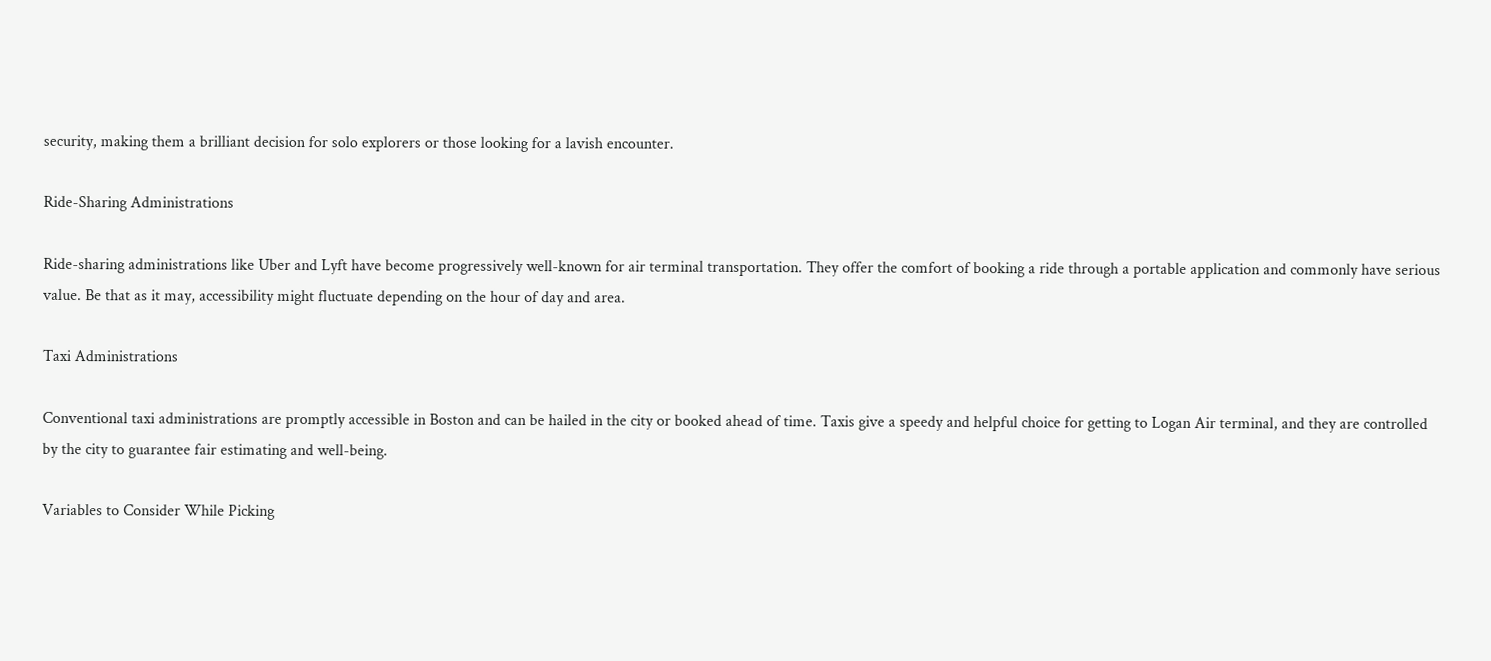security, making them a brilliant decision for solo explorers or those looking for a lavish encounter.

Ride-Sharing Administrations

Ride-sharing administrations like Uber and Lyft have become progressively well-known for air terminal transportation. They offer the comfort of booking a ride through a portable application and commonly have serious value. Be that as it may, accessibility might fluctuate depending on the hour of day and area.

Taxi Administrations

Conventional taxi administrations are promptly accessible in Boston and can be hailed in the city or booked ahead of time. Taxis give a speedy and helpful choice for getting to Logan Air terminal, and they are controlled by the city to guarantee fair estimating and well-being.

Variables to Consider While Picking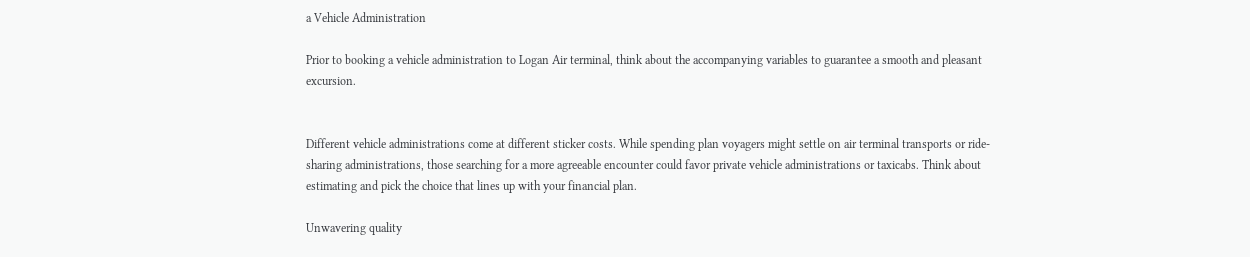a Vehicle Administration

Prior to booking a vehicle administration to Logan Air terminal, think about the accompanying variables to guarantee a smooth and pleasant excursion.


Different vehicle administrations come at different sticker costs. While spending plan voyagers might settle on air terminal transports or ride-sharing administrations, those searching for a more agreeable encounter could favor private vehicle administrations or taxicabs. Think about estimating and pick the choice that lines up with your financial plan.

Unwavering quality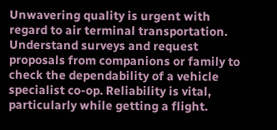Unwavering quality is urgent with regard to air terminal transportation. Understand surveys and request proposals from companions or family to check the dependability of a vehicle specialist co-op. Reliability is vital, particularly while getting a flight.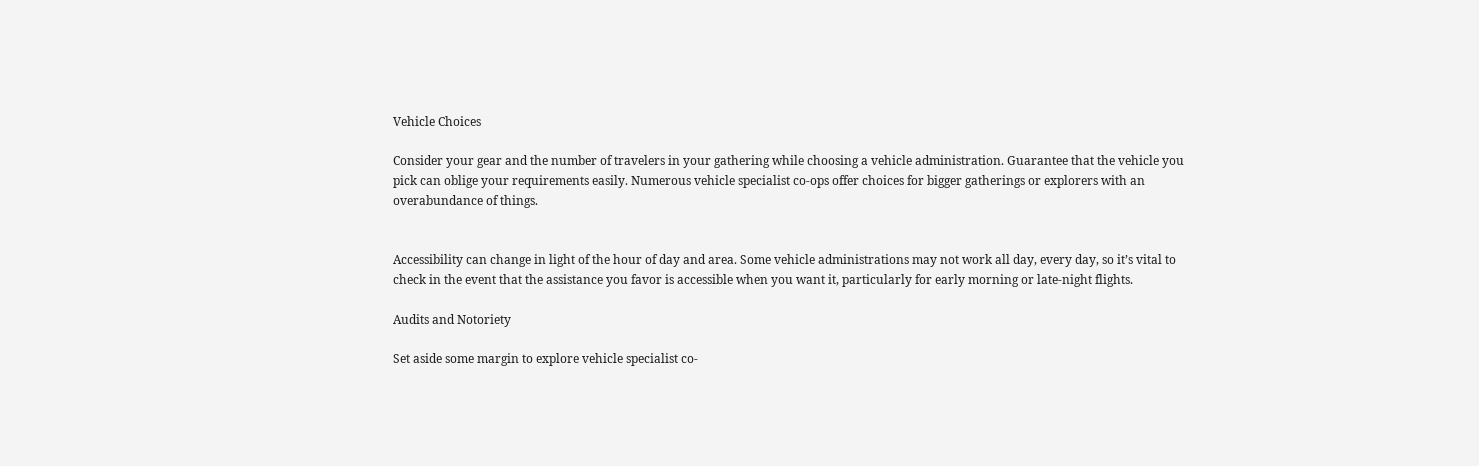Vehicle Choices

Consider your gear and the number of travelers in your gathering while choosing a vehicle administration. Guarantee that the vehicle you pick can oblige your requirements easily. Numerous vehicle specialist co-ops offer choices for bigger gatherings or explorers with an overabundance of things.


Accessibility can change in light of the hour of day and area. Some vehicle administrations may not work all day, every day, so it’s vital to check in the event that the assistance you favor is accessible when you want it, particularly for early morning or late-night flights.

Audits and Notoriety

Set aside some margin to explore vehicle specialist co-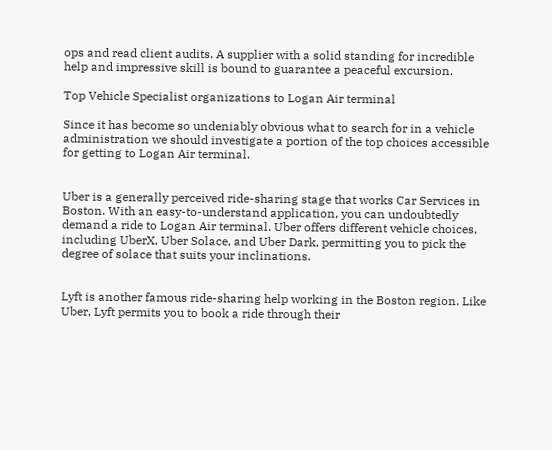ops and read client audits. A supplier with a solid standing for incredible help and impressive skill is bound to guarantee a peaceful excursion.

Top Vehicle Specialist organizations to Logan Air terminal

Since it has become so undeniably obvious what to search for in a vehicle administration we should investigate a portion of the top choices accessible for getting to Logan Air terminal.


Uber is a generally perceived ride-sharing stage that works Car Services in Boston. With an easy-to-understand application, you can undoubtedly demand a ride to Logan Air terminal. Uber offers different vehicle choices, including UberX, Uber Solace, and Uber Dark, permitting you to pick the degree of solace that suits your inclinations.


Lyft is another famous ride-sharing help working in the Boston region. Like Uber, Lyft permits you to book a ride through their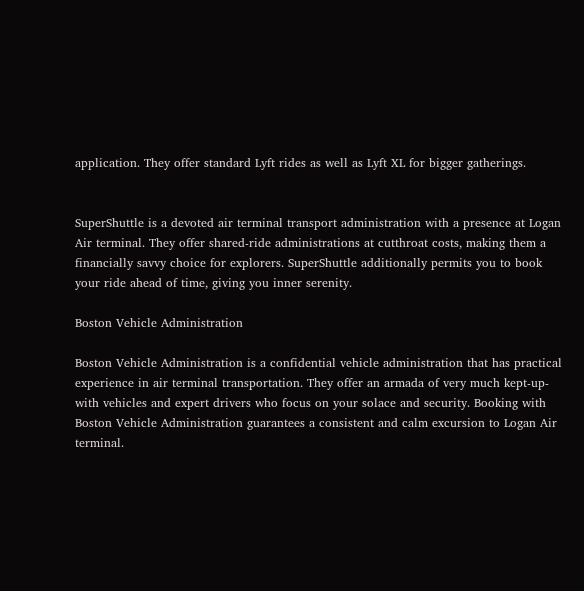application. They offer standard Lyft rides as well as Lyft XL for bigger gatherings.


SuperShuttle is a devoted air terminal transport administration with a presence at Logan Air terminal. They offer shared-ride administrations at cutthroat costs, making them a financially savvy choice for explorers. SuperShuttle additionally permits you to book your ride ahead of time, giving you inner serenity.

Boston Vehicle Administration

Boston Vehicle Administration is a confidential vehicle administration that has practical experience in air terminal transportation. They offer an armada of very much kept-up-with vehicles and expert drivers who focus on your solace and security. Booking with Boston Vehicle Administration guarantees a consistent and calm excursion to Logan Air terminal.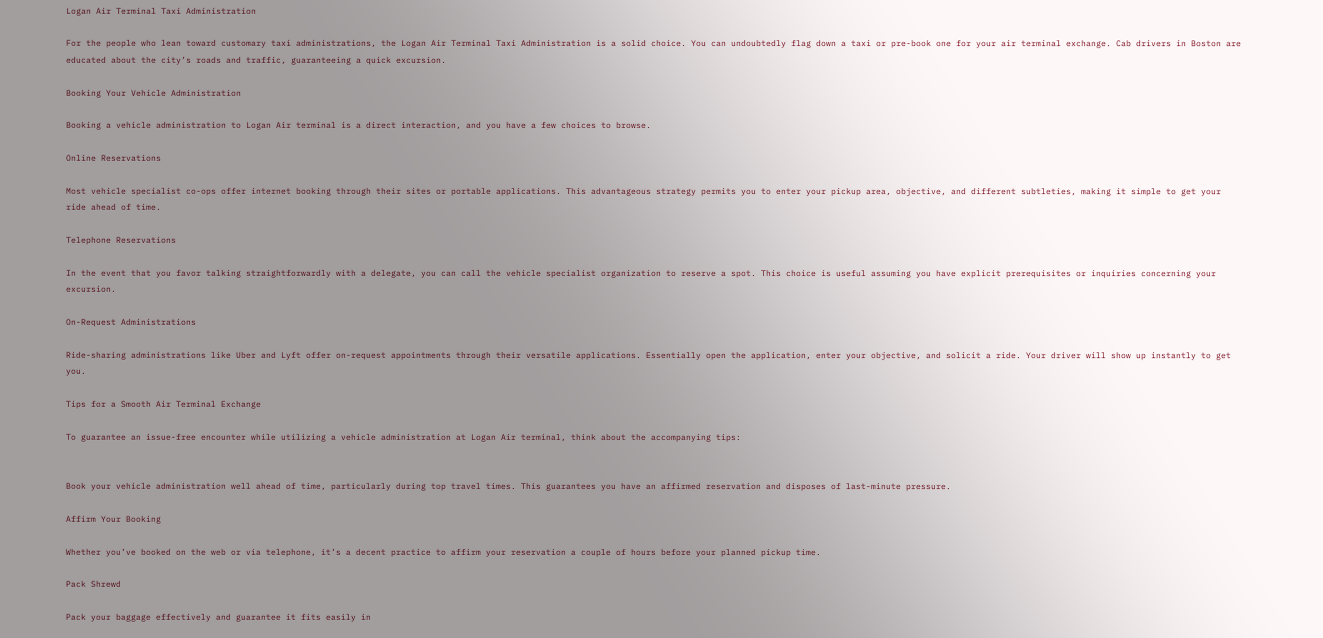Logan Air Terminal Taxi Administration

For the people who lean toward customary taxi administrations, the Logan Air Terminal Taxi Administration is a solid choice. You can undoubtedly flag down a taxi or pre-book one for your air terminal exchange. Cab drivers in Boston are educated about the city’s roads and traffic, guaranteeing a quick excursion.

Booking Your Vehicle Administration

Booking a vehicle administration to Logan Air terminal is a direct interaction, and you have a few choices to browse.

Online Reservations

Most vehicle specialist co-ops offer internet booking through their sites or portable applications. This advantageous strategy permits you to enter your pickup area, objective, and different subtleties, making it simple to get your ride ahead of time.

Telephone Reservations

In the event that you favor talking straightforwardly with a delegate, you can call the vehicle specialist organization to reserve a spot. This choice is useful assuming you have explicit prerequisites or inquiries concerning your excursion.

On-Request Administrations

Ride-sharing administrations like Uber and Lyft offer on-request appointments through their versatile applications. Essentially open the application, enter your objective, and solicit a ride. Your driver will show up instantly to get you.

Tips for a Smooth Air Terminal Exchange

To guarantee an issue-free encounter while utilizing a vehicle administration at Logan Air terminal, think about the accompanying tips:


Book your vehicle administration well ahead of time, particularly during top travel times. This guarantees you have an affirmed reservation and disposes of last-minute pressure.

Affirm Your Booking

Whether you’ve booked on the web or via telephone, it’s a decent practice to affirm your reservation a couple of hours before your planned pickup time.

Pack Shrewd

Pack your baggage effectively and guarantee it fits easily in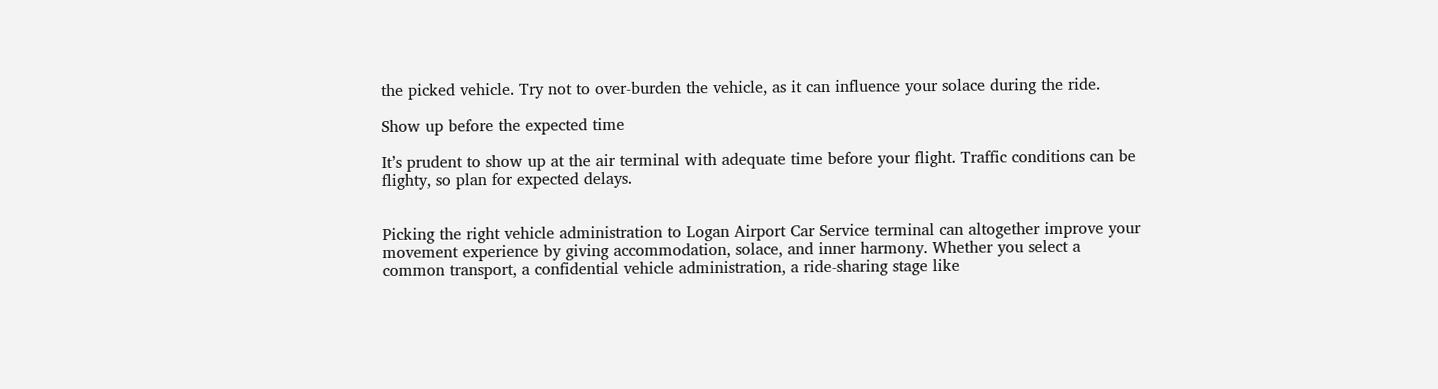the picked vehicle. Try not to over-burden the vehicle, as it can influence your solace during the ride.

Show up before the expected time

It’s prudent to show up at the air terminal with adequate time before your flight. Traffic conditions can be flighty, so plan for expected delays.


Picking the right vehicle administration to Logan Airport Car Service terminal can altogether improve your movement experience by giving accommodation, solace, and inner harmony. Whether you select a common transport, a confidential vehicle administration, a ride-sharing stage like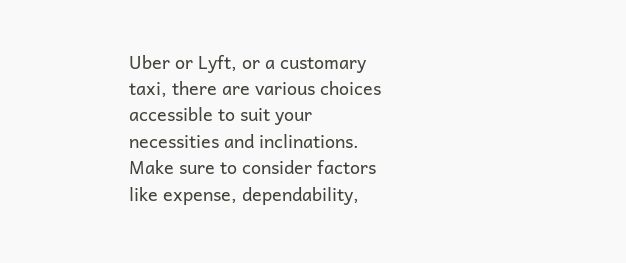Uber or Lyft, or a customary taxi, there are various choices accessible to suit your necessities and inclinations. Make sure to consider factors like expense, dependability,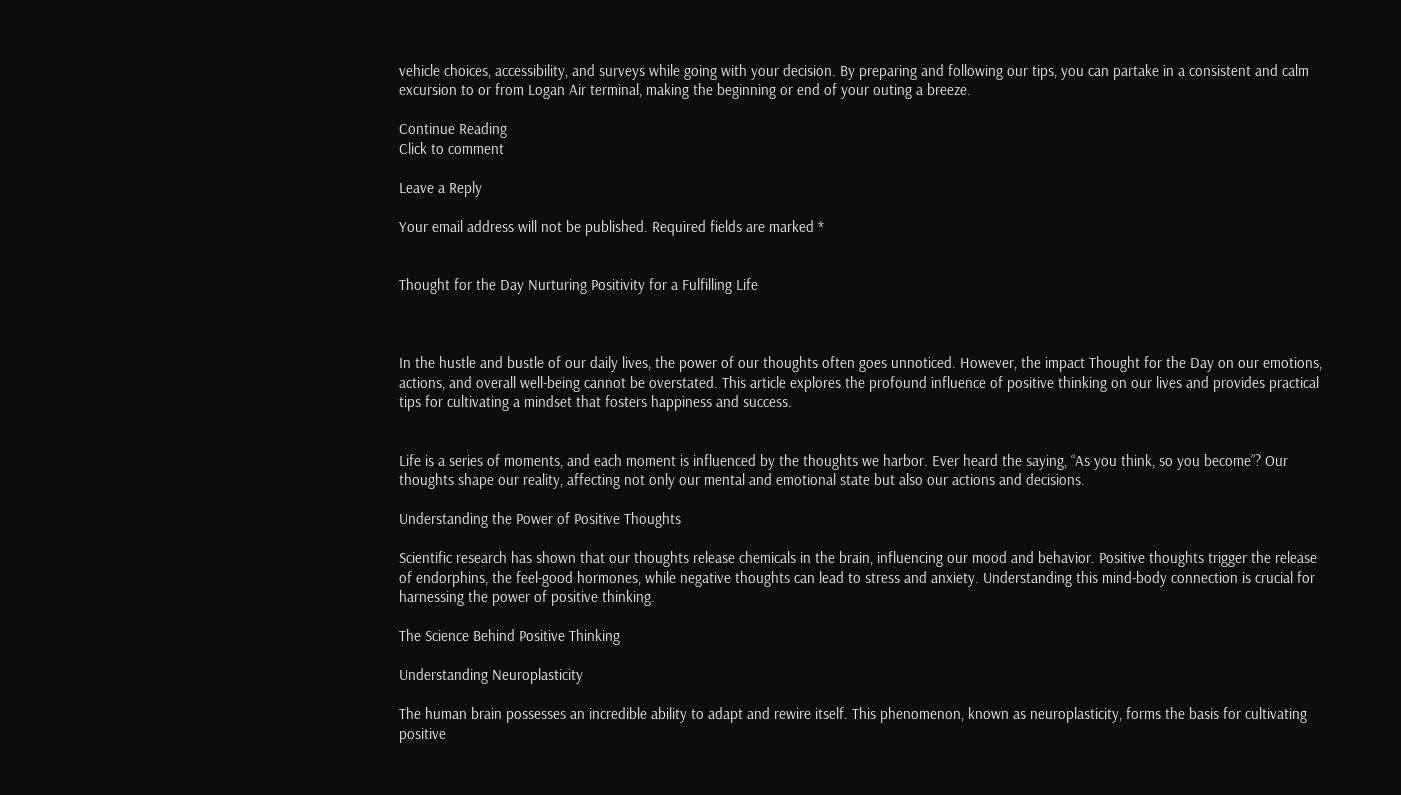vehicle choices, accessibility, and surveys while going with your decision. By preparing and following our tips, you can partake in a consistent and calm excursion to or from Logan Air terminal, making the beginning or end of your outing a breeze.

Continue Reading
Click to comment

Leave a Reply

Your email address will not be published. Required fields are marked *


Thought for the Day Nurturing Positivity for a Fulfilling Life



In the hustle and bustle of our daily lives, the power of our thoughts often goes unnoticed. However, the impact Thought for the Day on our emotions, actions, and overall well-being cannot be overstated. This article explores the profound influence of positive thinking on our lives and provides practical tips for cultivating a mindset that fosters happiness and success.


Life is a series of moments, and each moment is influenced by the thoughts we harbor. Ever heard the saying, “As you think, so you become”? Our thoughts shape our reality, affecting not only our mental and emotional state but also our actions and decisions.

Understanding the Power of Positive Thoughts

Scientific research has shown that our thoughts release chemicals in the brain, influencing our mood and behavior. Positive thoughts trigger the release of endorphins, the feel-good hormones, while negative thoughts can lead to stress and anxiety. Understanding this mind-body connection is crucial for harnessing the power of positive thinking.

The Science Behind Positive Thinking

Understanding Neuroplasticity

The human brain possesses an incredible ability to adapt and rewire itself. This phenomenon, known as neuroplasticity, forms the basis for cultivating positive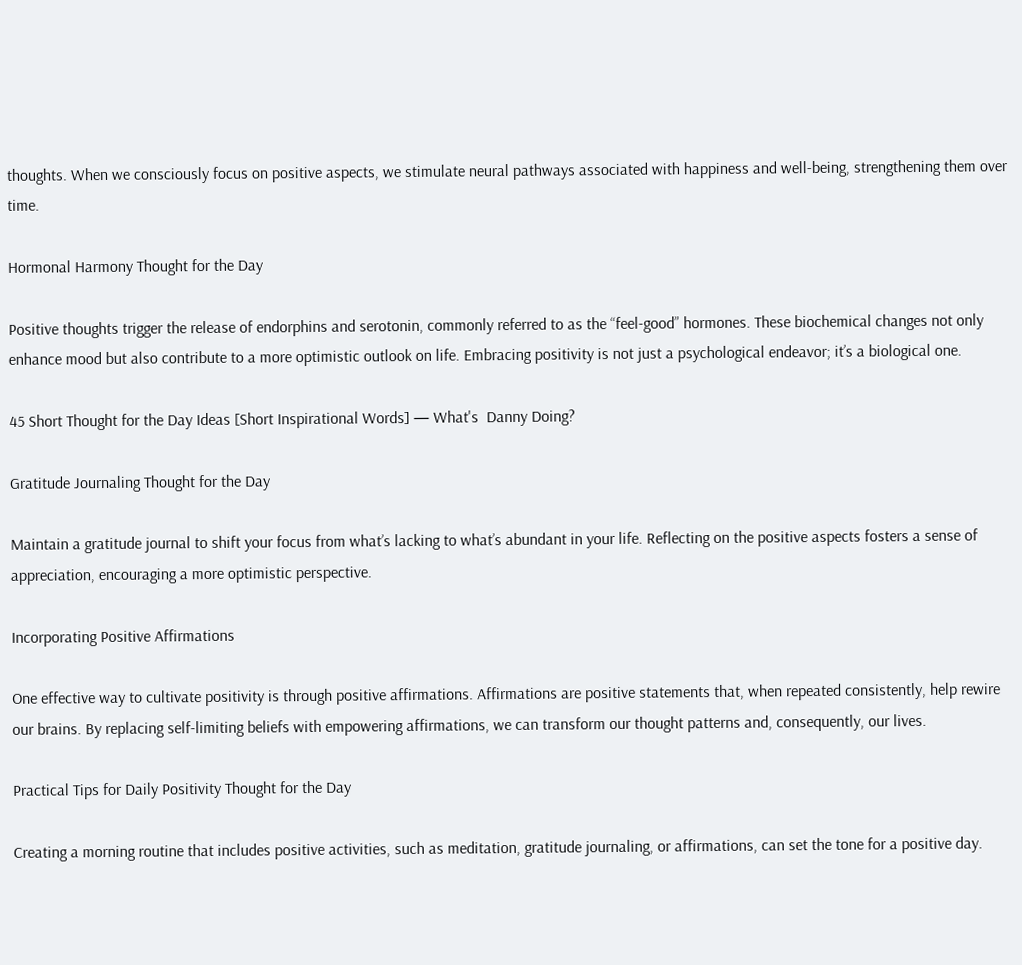thoughts. When we consciously focus on positive aspects, we stimulate neural pathways associated with happiness and well-being, strengthening them over time.

Hormonal Harmony Thought for the Day

Positive thoughts trigger the release of endorphins and serotonin, commonly referred to as the “feel-good” hormones. These biochemical changes not only enhance mood but also contribute to a more optimistic outlook on life. Embracing positivity is not just a psychological endeavor; it’s a biological one.

45 Short Thought for the Day Ideas [Short Inspirational Words] — What's  Danny Doing?

Gratitude Journaling Thought for the Day

Maintain a gratitude journal to shift your focus from what’s lacking to what’s abundant in your life. Reflecting on the positive aspects fosters a sense of appreciation, encouraging a more optimistic perspective.

Incorporating Positive Affirmations

One effective way to cultivate positivity is through positive affirmations. Affirmations are positive statements that, when repeated consistently, help rewire our brains. By replacing self-limiting beliefs with empowering affirmations, we can transform our thought patterns and, consequently, our lives.

Practical Tips for Daily Positivity Thought for the Day

Creating a morning routine that includes positive activities, such as meditation, gratitude journaling, or affirmations, can set the tone for a positive day.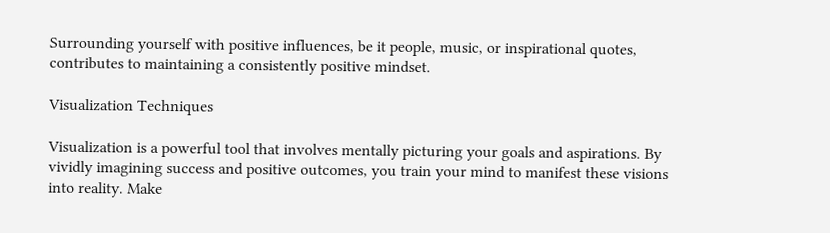Surrounding yourself with positive influences, be it people, music, or inspirational quotes, contributes to maintaining a consistently positive mindset.

Visualization Techniques

Visualization is a powerful tool that involves mentally picturing your goals and aspirations. By vividly imagining success and positive outcomes, you train your mind to manifest these visions into reality. Make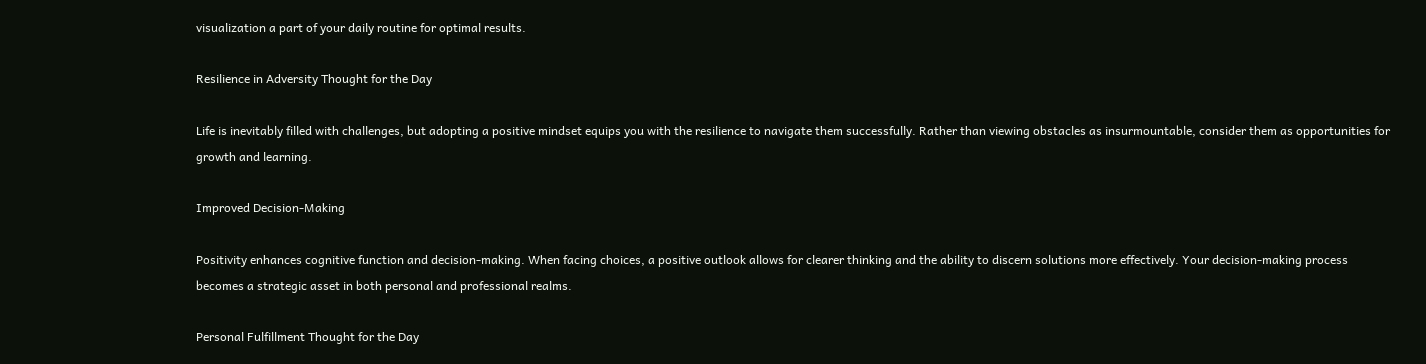visualization a part of your daily routine for optimal results.

Resilience in Adversity Thought for the Day

Life is inevitably filled with challenges, but adopting a positive mindset equips you with the resilience to navigate them successfully. Rather than viewing obstacles as insurmountable, consider them as opportunities for growth and learning.

Improved Decision-Making

Positivity enhances cognitive function and decision-making. When facing choices, a positive outlook allows for clearer thinking and the ability to discern solutions more effectively. Your decision-making process becomes a strategic asset in both personal and professional realms.

Personal Fulfillment Thought for the Day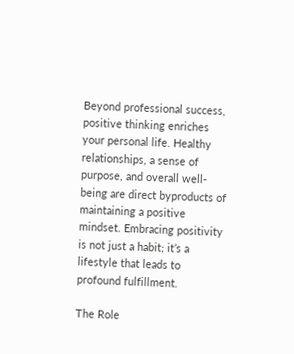Beyond professional success, positive thinking enriches your personal life. Healthy relationships, a sense of purpose, and overall well-being are direct byproducts of maintaining a positive mindset. Embracing positivity is not just a habit; it’s a lifestyle that leads to profound fulfillment.

The Role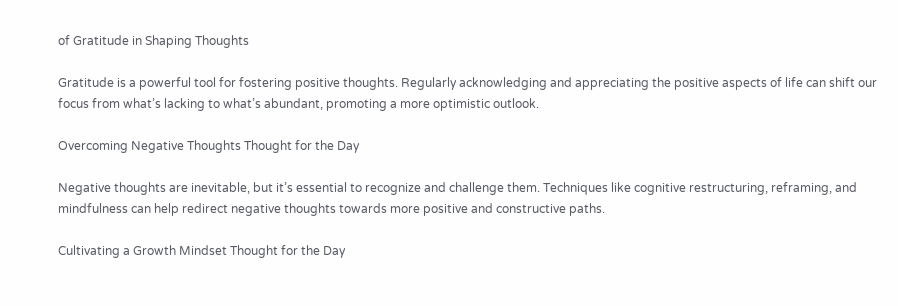of Gratitude in Shaping Thoughts

Gratitude is a powerful tool for fostering positive thoughts. Regularly acknowledging and appreciating the positive aspects of life can shift our focus from what’s lacking to what’s abundant, promoting a more optimistic outlook.

Overcoming Negative Thoughts Thought for the Day

Negative thoughts are inevitable, but it’s essential to recognize and challenge them. Techniques like cognitive restructuring, reframing, and mindfulness can help redirect negative thoughts towards more positive and constructive paths.

Cultivating a Growth Mindset Thought for the Day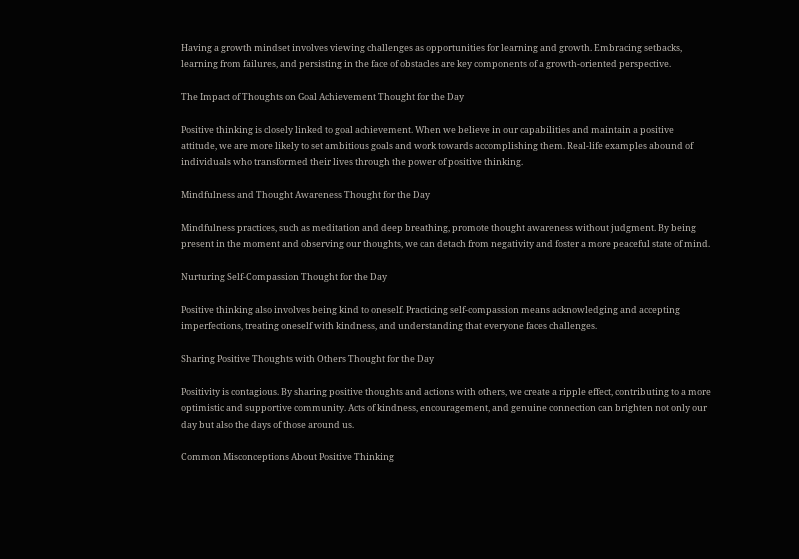Having a growth mindset involves viewing challenges as opportunities for learning and growth. Embracing setbacks, learning from failures, and persisting in the face of obstacles are key components of a growth-oriented perspective.

The Impact of Thoughts on Goal Achievement Thought for the Day

Positive thinking is closely linked to goal achievement. When we believe in our capabilities and maintain a positive attitude, we are more likely to set ambitious goals and work towards accomplishing them. Real-life examples abound of individuals who transformed their lives through the power of positive thinking.

Mindfulness and Thought Awareness Thought for the Day

Mindfulness practices, such as meditation and deep breathing, promote thought awareness without judgment. By being present in the moment and observing our thoughts, we can detach from negativity and foster a more peaceful state of mind.

Nurturing Self-Compassion Thought for the Day

Positive thinking also involves being kind to oneself. Practicing self-compassion means acknowledging and accepting imperfections, treating oneself with kindness, and understanding that everyone faces challenges.

Sharing Positive Thoughts with Others Thought for the Day

Positivity is contagious. By sharing positive thoughts and actions with others, we create a ripple effect, contributing to a more optimistic and supportive community. Acts of kindness, encouragement, and genuine connection can brighten not only our day but also the days of those around us.

Common Misconceptions About Positive Thinking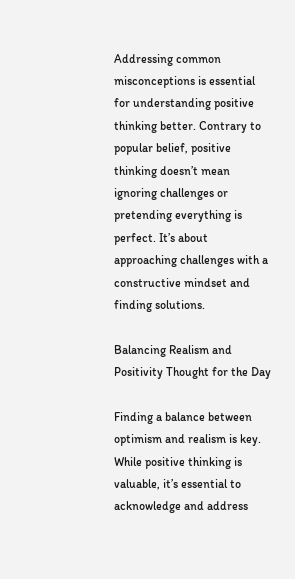Addressing common misconceptions is essential for understanding positive thinking better. Contrary to popular belief, positive thinking doesn’t mean ignoring challenges or pretending everything is perfect. It’s about approaching challenges with a constructive mindset and finding solutions.

Balancing Realism and Positivity Thought for the Day

Finding a balance between optimism and realism is key. While positive thinking is valuable, it’s essential to acknowledge and address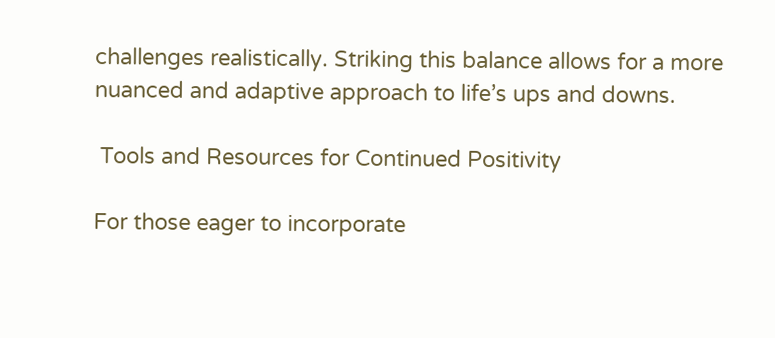challenges realistically. Striking this balance allows for a more nuanced and adaptive approach to life’s ups and downs.

 Tools and Resources for Continued Positivity

For those eager to incorporate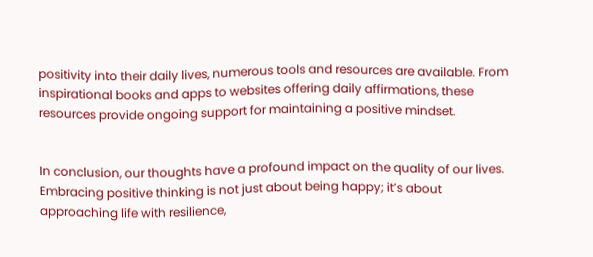positivity into their daily lives, numerous tools and resources are available. From inspirational books and apps to websites offering daily affirmations, these resources provide ongoing support for maintaining a positive mindset.


In conclusion, our thoughts have a profound impact on the quality of our lives. Embracing positive thinking is not just about being happy; it’s about approaching life with resilience,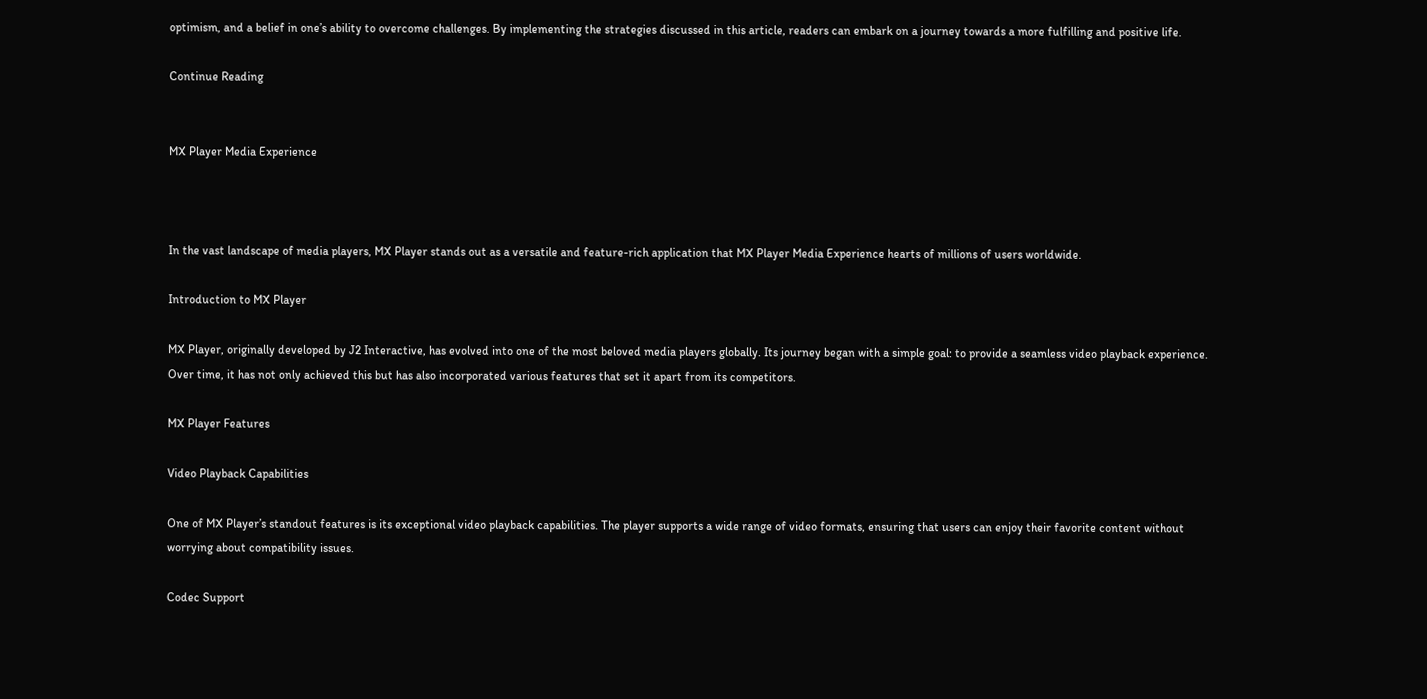optimism, and a belief in one’s ability to overcome challenges. By implementing the strategies discussed in this article, readers can embark on a journey towards a more fulfilling and positive life.

Continue Reading


MX Player Media Experience



In the vast landscape of media players, MX Player stands out as a versatile and feature-rich application that MX Player Media Experience hearts of millions of users worldwide.

Introduction to MX Player

MX Player, originally developed by J2 Interactive, has evolved into one of the most beloved media players globally. Its journey began with a simple goal: to provide a seamless video playback experience. Over time, it has not only achieved this but has also incorporated various features that set it apart from its competitors.

MX Player Features

Video Playback Capabilities

One of MX Player’s standout features is its exceptional video playback capabilities. The player supports a wide range of video formats, ensuring that users can enjoy their favorite content without worrying about compatibility issues.

Codec Support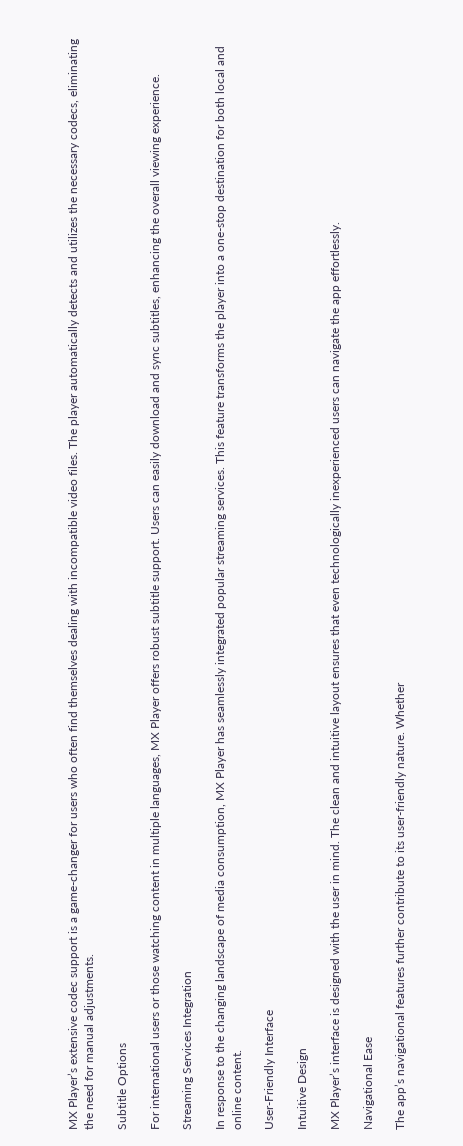MX Player’s extensive codec support is a game-changer for users who often find themselves dealing with incompatible video files. The player automatically detects and utilizes the necessary codecs, eliminating the need for manual adjustments.

Subtitle Options

For international users or those watching content in multiple languages, MX Player offers robust subtitle support. Users can easily download and sync subtitles, enhancing the overall viewing experience.

Streaming Services Integration

In response to the changing landscape of media consumption, MX Player has seamlessly integrated popular streaming services. This feature transforms the player into a one-stop destination for both local and online content.

User-Friendly Interface

Intuitive Design

MX Player’s interface is designed with the user in mind. The clean and intuitive layout ensures that even technologically inexperienced users can navigate the app effortlessly.

Navigational Ease

The app’s navigational features further contribute to its user-friendly nature. Whether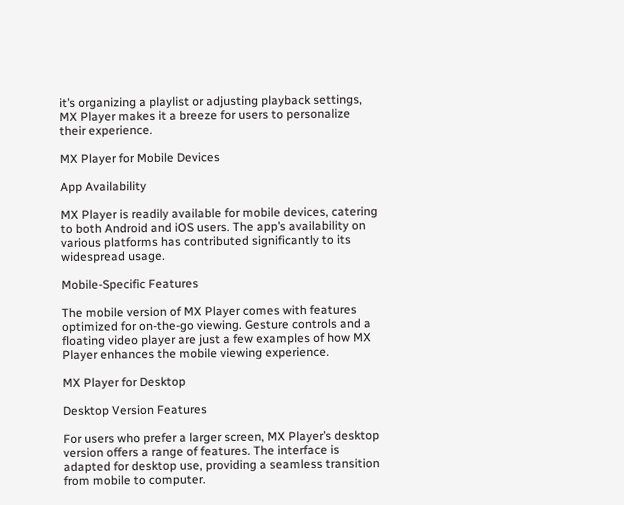it’s organizing a playlist or adjusting playback settings, MX Player makes it a breeze for users to personalize their experience.

MX Player for Mobile Devices

App Availability

MX Player is readily available for mobile devices, catering to both Android and iOS users. The app’s availability on various platforms has contributed significantly to its widespread usage.

Mobile-Specific Features

The mobile version of MX Player comes with features optimized for on-the-go viewing. Gesture controls and a floating video player are just a few examples of how MX Player enhances the mobile viewing experience.

MX Player for Desktop

Desktop Version Features

For users who prefer a larger screen, MX Player’s desktop version offers a range of features. The interface is adapted for desktop use, providing a seamless transition from mobile to computer.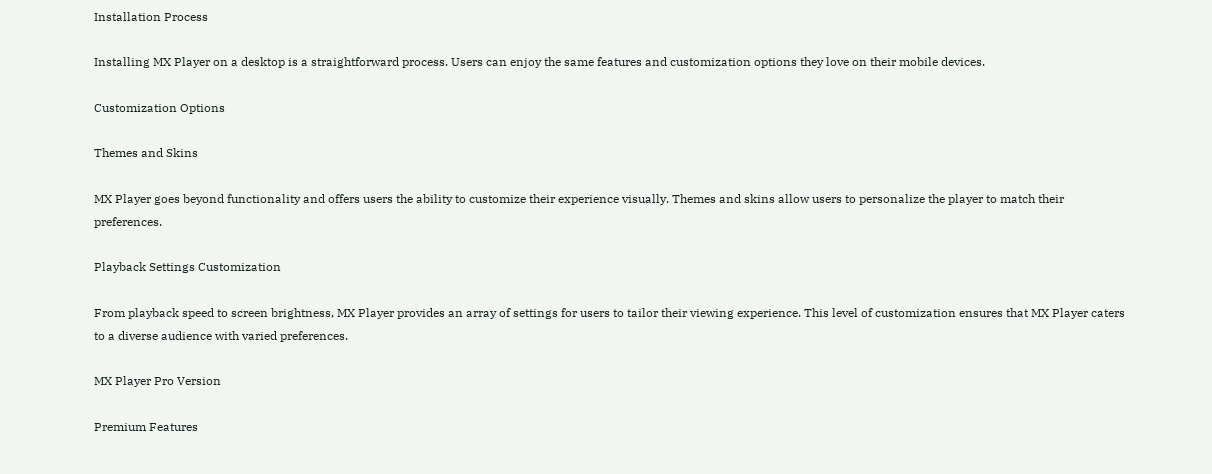Installation Process

Installing MX Player on a desktop is a straightforward process. Users can enjoy the same features and customization options they love on their mobile devices.

Customization Options

Themes and Skins

MX Player goes beyond functionality and offers users the ability to customize their experience visually. Themes and skins allow users to personalize the player to match their preferences.

Playback Settings Customization

From playback speed to screen brightness, MX Player provides an array of settings for users to tailor their viewing experience. This level of customization ensures that MX Player caters to a diverse audience with varied preferences.

MX Player Pro Version

Premium Features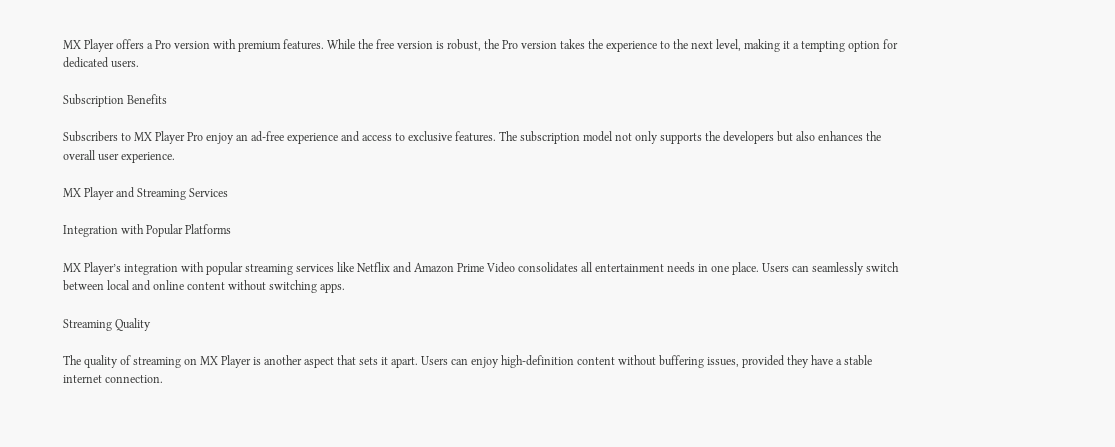MX Player offers a Pro version with premium features. While the free version is robust, the Pro version takes the experience to the next level, making it a tempting option for dedicated users.

Subscription Benefits

Subscribers to MX Player Pro enjoy an ad-free experience and access to exclusive features. The subscription model not only supports the developers but also enhances the overall user experience.

MX Player and Streaming Services

Integration with Popular Platforms

MX Player’s integration with popular streaming services like Netflix and Amazon Prime Video consolidates all entertainment needs in one place. Users can seamlessly switch between local and online content without switching apps.

Streaming Quality

The quality of streaming on MX Player is another aspect that sets it apart. Users can enjoy high-definition content without buffering issues, provided they have a stable internet connection.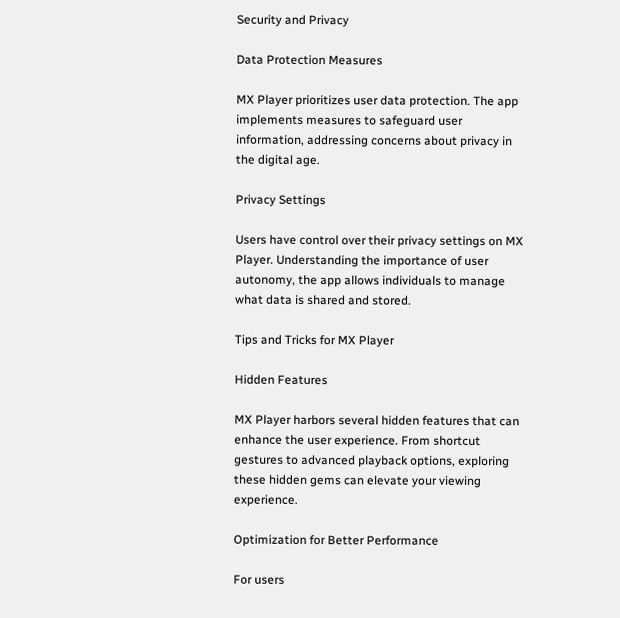Security and Privacy

Data Protection Measures

MX Player prioritizes user data protection. The app implements measures to safeguard user information, addressing concerns about privacy in the digital age.

Privacy Settings

Users have control over their privacy settings on MX Player. Understanding the importance of user autonomy, the app allows individuals to manage what data is shared and stored.

Tips and Tricks for MX Player

Hidden Features

MX Player harbors several hidden features that can enhance the user experience. From shortcut gestures to advanced playback options, exploring these hidden gems can elevate your viewing experience.

Optimization for Better Performance

For users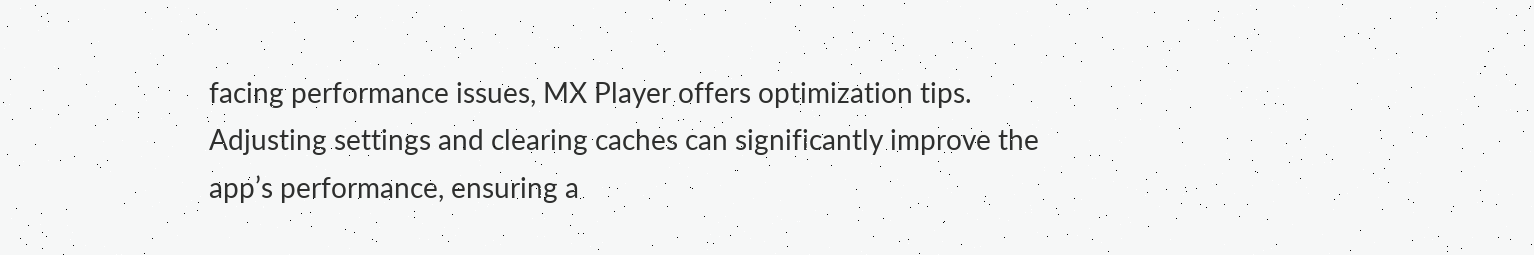facing performance issues, MX Player offers optimization tips. Adjusting settings and clearing caches can significantly improve the app’s performance, ensuring a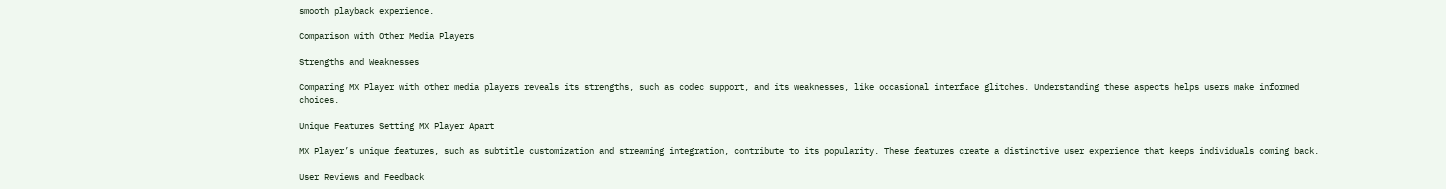smooth playback experience.

Comparison with Other Media Players

Strengths and Weaknesses

Comparing MX Player with other media players reveals its strengths, such as codec support, and its weaknesses, like occasional interface glitches. Understanding these aspects helps users make informed choices.

Unique Features Setting MX Player Apart

MX Player’s unique features, such as subtitle customization and streaming integration, contribute to its popularity. These features create a distinctive user experience that keeps individuals coming back.

User Reviews and Feedback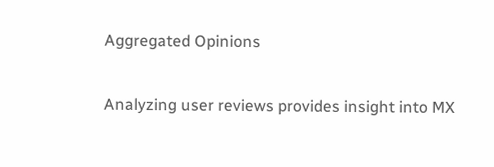Aggregated Opinions

Analyzing user reviews provides insight into MX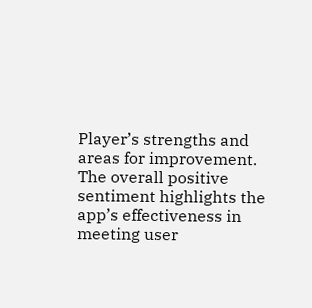Player’s strengths and areas for improvement. The overall positive sentiment highlights the app’s effectiveness in meeting user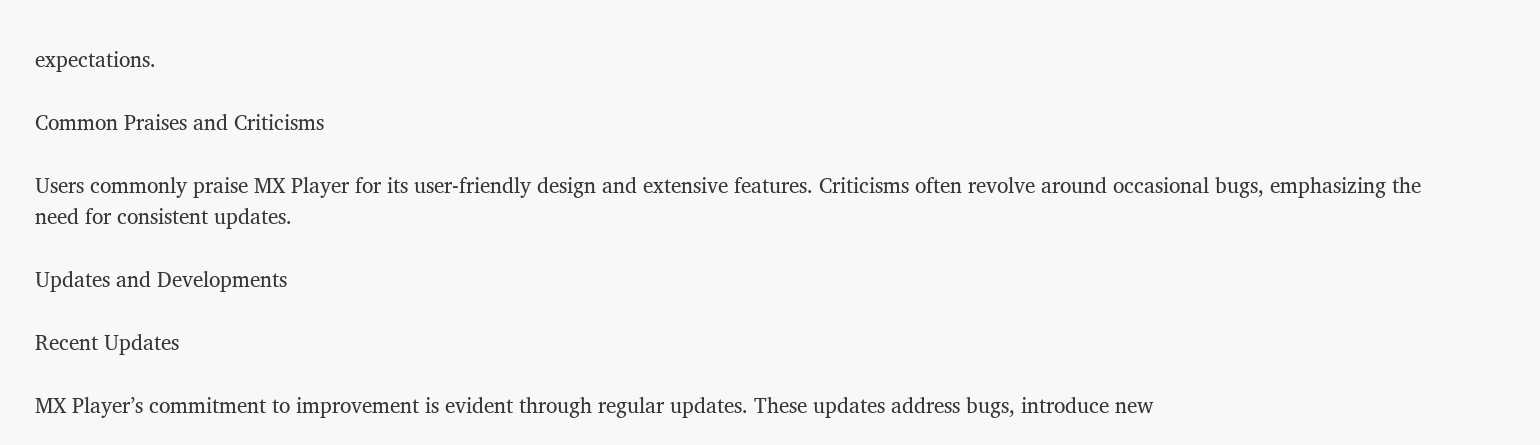expectations.

Common Praises and Criticisms

Users commonly praise MX Player for its user-friendly design and extensive features. Criticisms often revolve around occasional bugs, emphasizing the need for consistent updates.

Updates and Developments

Recent Updates

MX Player’s commitment to improvement is evident through regular updates. These updates address bugs, introduce new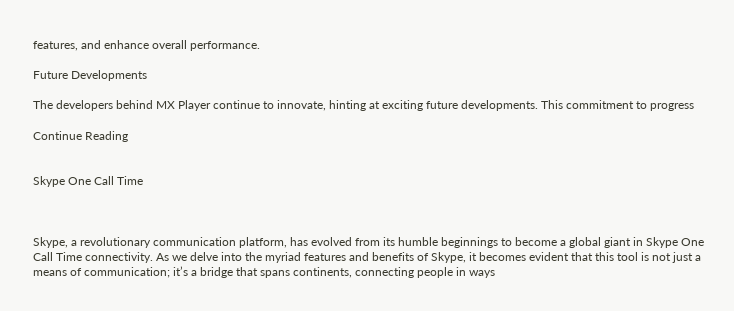features, and enhance overall performance.

Future Developments

The developers behind MX Player continue to innovate, hinting at exciting future developments. This commitment to progress

Continue Reading


Skype One Call Time



Skype, a revolutionary communication platform, has evolved from its humble beginnings to become a global giant in Skype One Call Time connectivity. As we delve into the myriad features and benefits of Skype, it becomes evident that this tool is not just a means of communication; it’s a bridge that spans continents, connecting people in ways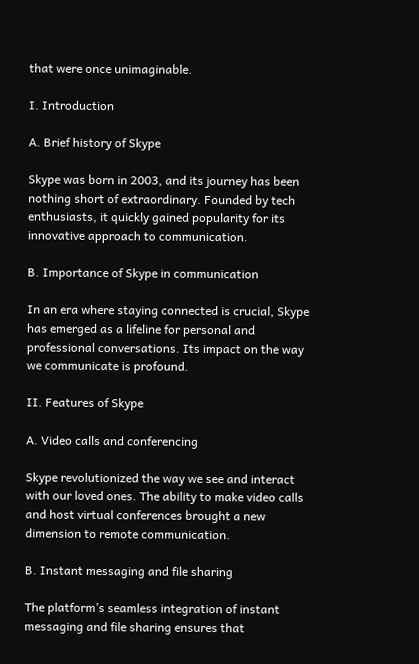that were once unimaginable.

I. Introduction

A. Brief history of Skype

Skype was born in 2003, and its journey has been nothing short of extraordinary. Founded by tech enthusiasts, it quickly gained popularity for its innovative approach to communication.

B. Importance of Skype in communication

In an era where staying connected is crucial, Skype has emerged as a lifeline for personal and professional conversations. Its impact on the way we communicate is profound.

II. Features of Skype

A. Video calls and conferencing

Skype revolutionized the way we see and interact with our loved ones. The ability to make video calls and host virtual conferences brought a new dimension to remote communication.

B. Instant messaging and file sharing

The platform’s seamless integration of instant messaging and file sharing ensures that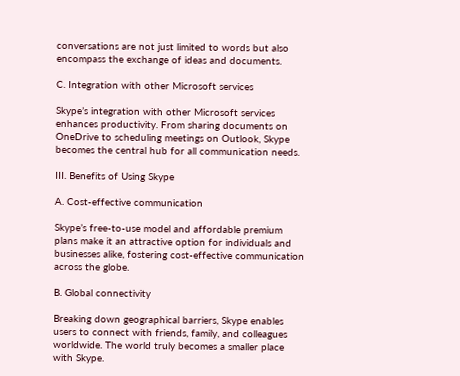conversations are not just limited to words but also encompass the exchange of ideas and documents.

C. Integration with other Microsoft services

Skype’s integration with other Microsoft services enhances productivity. From sharing documents on OneDrive to scheduling meetings on Outlook, Skype becomes the central hub for all communication needs.

III. Benefits of Using Skype

A. Cost-effective communication

Skype’s free-to-use model and affordable premium plans make it an attractive option for individuals and businesses alike, fostering cost-effective communication across the globe.

B. Global connectivity

Breaking down geographical barriers, Skype enables users to connect with friends, family, and colleagues worldwide. The world truly becomes a smaller place with Skype.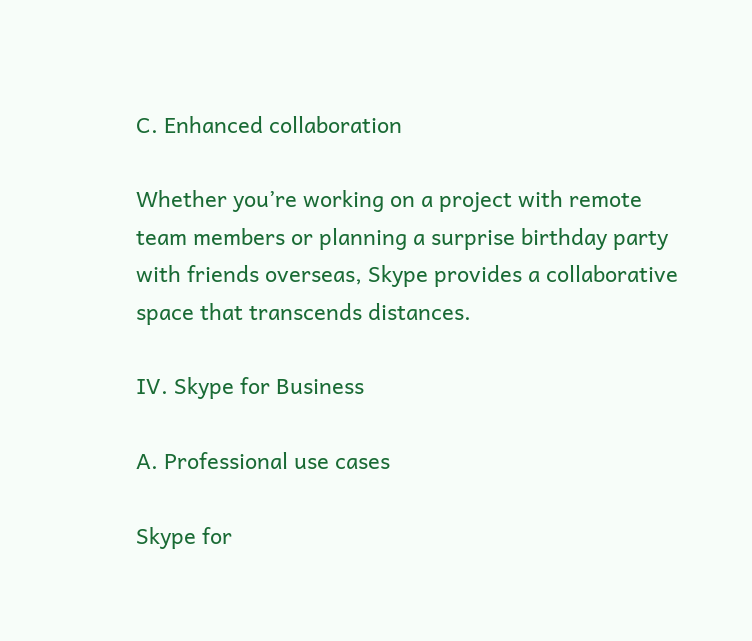C. Enhanced collaboration

Whether you’re working on a project with remote team members or planning a surprise birthday party with friends overseas, Skype provides a collaborative space that transcends distances.

IV. Skype for Business

A. Professional use cases

Skype for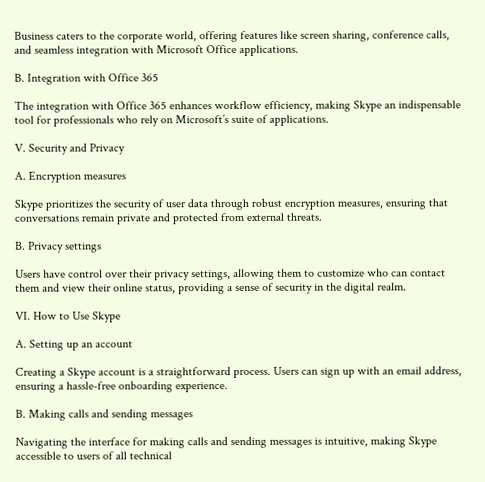Business caters to the corporate world, offering features like screen sharing, conference calls, and seamless integration with Microsoft Office applications.

B. Integration with Office 365

The integration with Office 365 enhances workflow efficiency, making Skype an indispensable tool for professionals who rely on Microsoft’s suite of applications.

V. Security and Privacy

A. Encryption measures

Skype prioritizes the security of user data through robust encryption measures, ensuring that conversations remain private and protected from external threats.

B. Privacy settings

Users have control over their privacy settings, allowing them to customize who can contact them and view their online status, providing a sense of security in the digital realm.

VI. How to Use Skype

A. Setting up an account

Creating a Skype account is a straightforward process. Users can sign up with an email address, ensuring a hassle-free onboarding experience.

B. Making calls and sending messages

Navigating the interface for making calls and sending messages is intuitive, making Skype accessible to users of all technical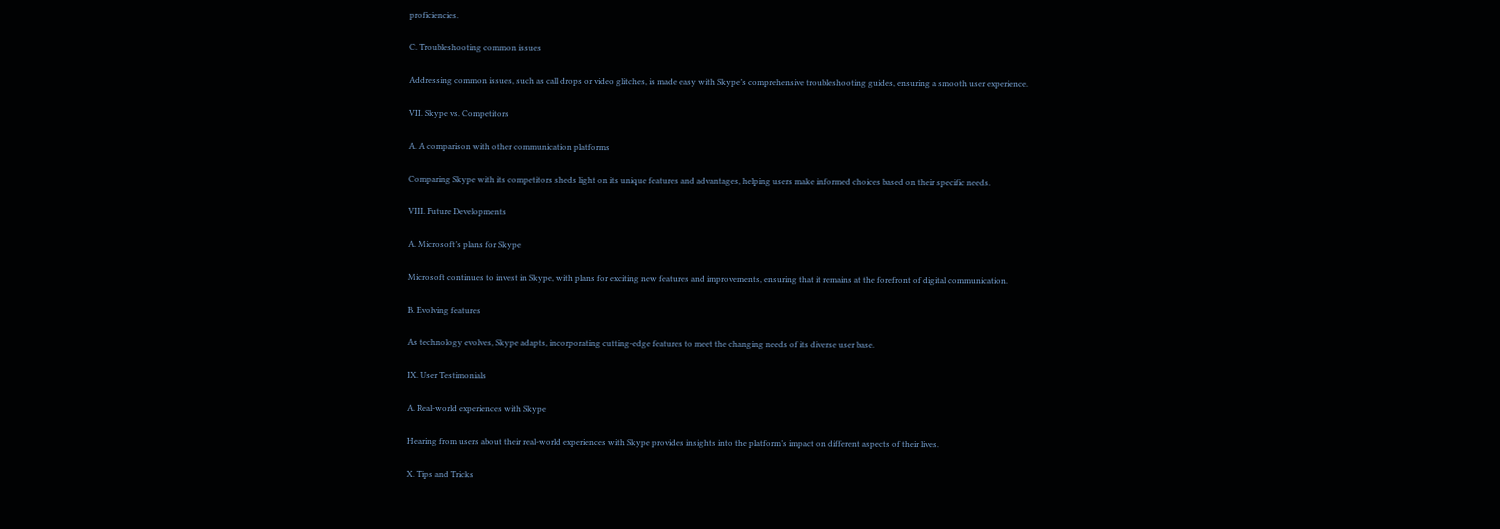proficiencies.

C. Troubleshooting common issues

Addressing common issues, such as call drops or video glitches, is made easy with Skype’s comprehensive troubleshooting guides, ensuring a smooth user experience.

VII. Skype vs. Competitors

A. A comparison with other communication platforms

Comparing Skype with its competitors sheds light on its unique features and advantages, helping users make informed choices based on their specific needs.

VIII. Future Developments

A. Microsoft’s plans for Skype

Microsoft continues to invest in Skype, with plans for exciting new features and improvements, ensuring that it remains at the forefront of digital communication.

B. Evolving features

As technology evolves, Skype adapts, incorporating cutting-edge features to meet the changing needs of its diverse user base.

IX. User Testimonials

A. Real-world experiences with Skype

Hearing from users about their real-world experiences with Skype provides insights into the platform’s impact on different aspects of their lives.

X. Tips and Tricks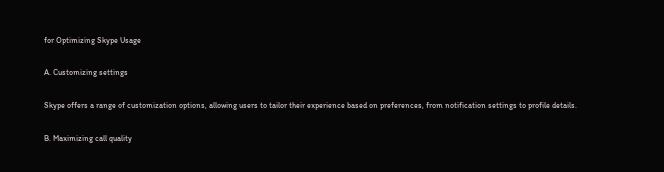for Optimizing Skype Usage

A. Customizing settings

Skype offers a range of customization options, allowing users to tailor their experience based on preferences, from notification settings to profile details.

B. Maximizing call quality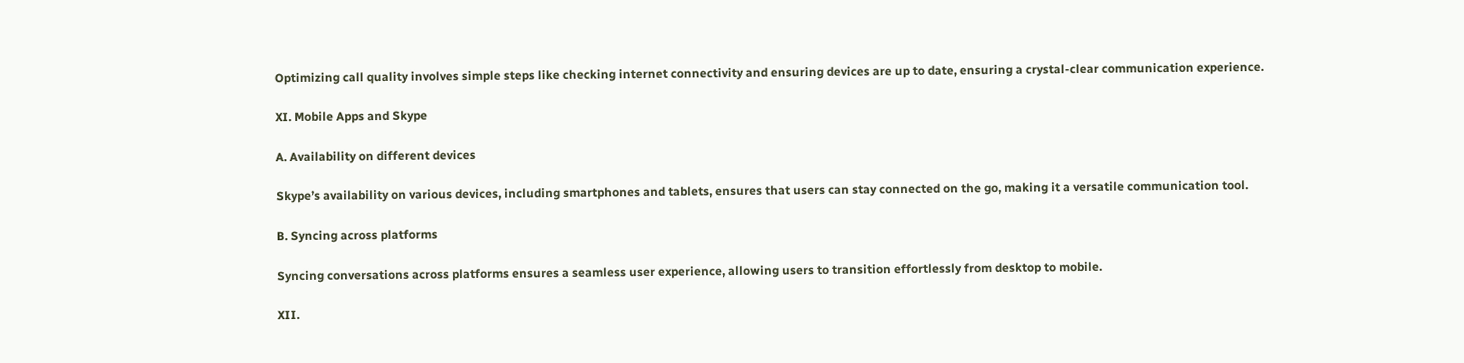Optimizing call quality involves simple steps like checking internet connectivity and ensuring devices are up to date, ensuring a crystal-clear communication experience.

XI. Mobile Apps and Skype

A. Availability on different devices

Skype’s availability on various devices, including smartphones and tablets, ensures that users can stay connected on the go, making it a versatile communication tool.

B. Syncing across platforms

Syncing conversations across platforms ensures a seamless user experience, allowing users to transition effortlessly from desktop to mobile.

XII.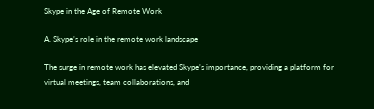Skype in the Age of Remote Work

A. Skype’s role in the remote work landscape

The surge in remote work has elevated Skype’s importance, providing a platform for virtual meetings, team collaborations, and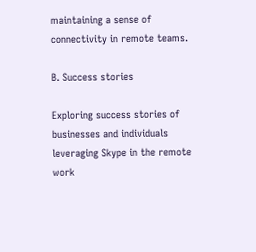maintaining a sense of connectivity in remote teams.

B. Success stories

Exploring success stories of businesses and individuals leveraging Skype in the remote work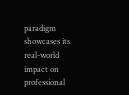paradigm showcases its real-world impact on professional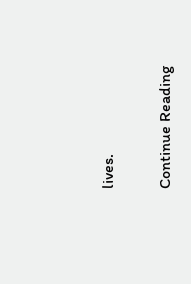lives.

Continue Reading